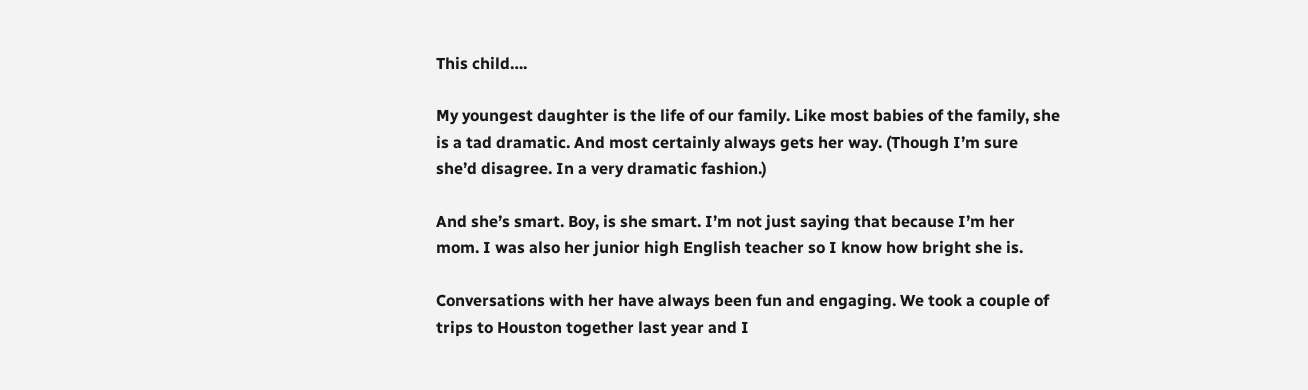This child….

My youngest daughter is the life of our family. Like most babies of the family, she is a tad dramatic. And most certainly always gets her way. (Though I’m sure she’d disagree. In a very dramatic fashion.)

And she’s smart. Boy, is she smart. I’m not just saying that because I’m her mom. I was also her junior high English teacher so I know how bright she is.

Conversations with her have always been fun and engaging. We took a couple of trips to Houston together last year and I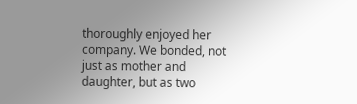thoroughly enjoyed her company. We bonded, not just as mother and daughter, but as two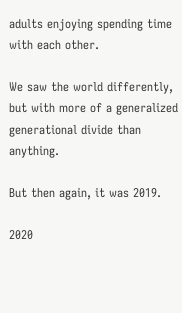adults enjoying spending time with each other.

We saw the world differently, but with more of a generalized generational divide than anything.

But then again, it was 2019.

2020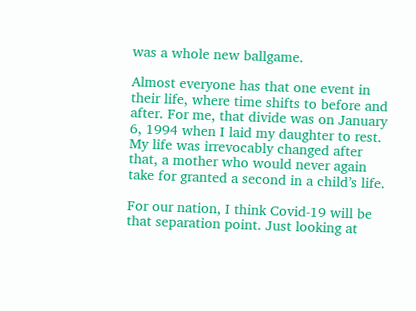was a whole new ballgame.

Almost everyone has that one event in their life, where time shifts to before and after. For me, that divide was on January 6, 1994 when I laid my daughter to rest. My life was irrevocably changed after that, a mother who would never again take for granted a second in a child’s life.

For our nation, I think Covid-19 will be that separation point. Just looking at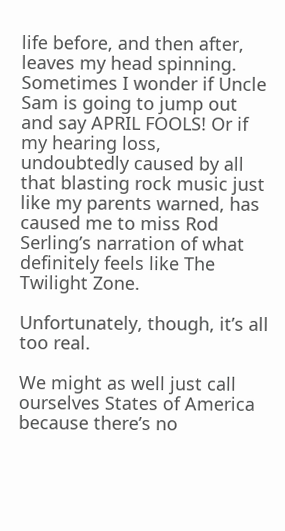life before, and then after, leaves my head spinning. Sometimes I wonder if Uncle Sam is going to jump out and say APRIL FOOLS! Or if my hearing loss, undoubtedly caused by all that blasting rock music just like my parents warned, has caused me to miss Rod Serling’s narration of what definitely feels like The Twilight Zone.

Unfortunately, though, it’s all too real.

We might as well just call ourselves States of America because there’s no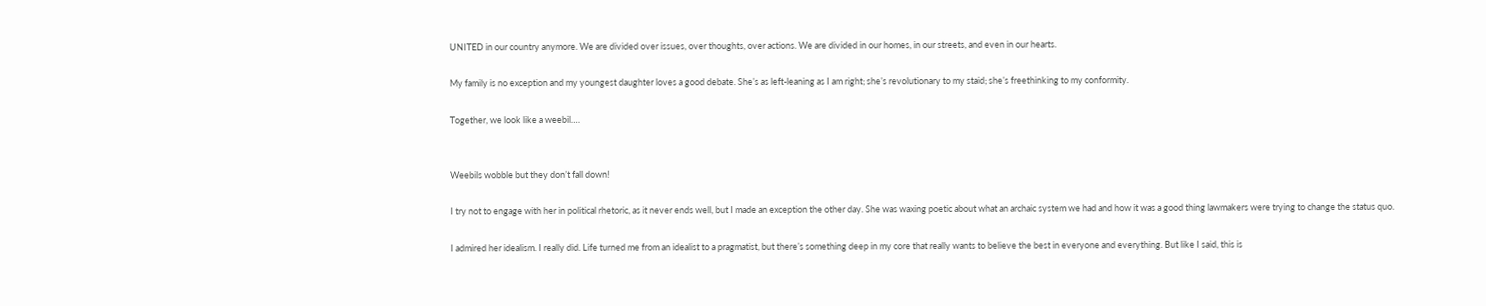UNITED in our country anymore. We are divided over issues, over thoughts, over actions. We are divided in our homes, in our streets, and even in our hearts.

My family is no exception and my youngest daughter loves a good debate. She’s as left-leaning as I am right; she’s revolutionary to my staid; she’s freethinking to my conformity.

Together, we look like a weebil….


Weebils wobble but they don’t fall down!

I try not to engage with her in political rhetoric, as it never ends well, but I made an exception the other day. She was waxing poetic about what an archaic system we had and how it was a good thing lawmakers were trying to change the status quo.

I admired her idealism. I really did. Life turned me from an idealist to a pragmatist, but there’s something deep in my core that really wants to believe the best in everyone and everything. But like I said, this is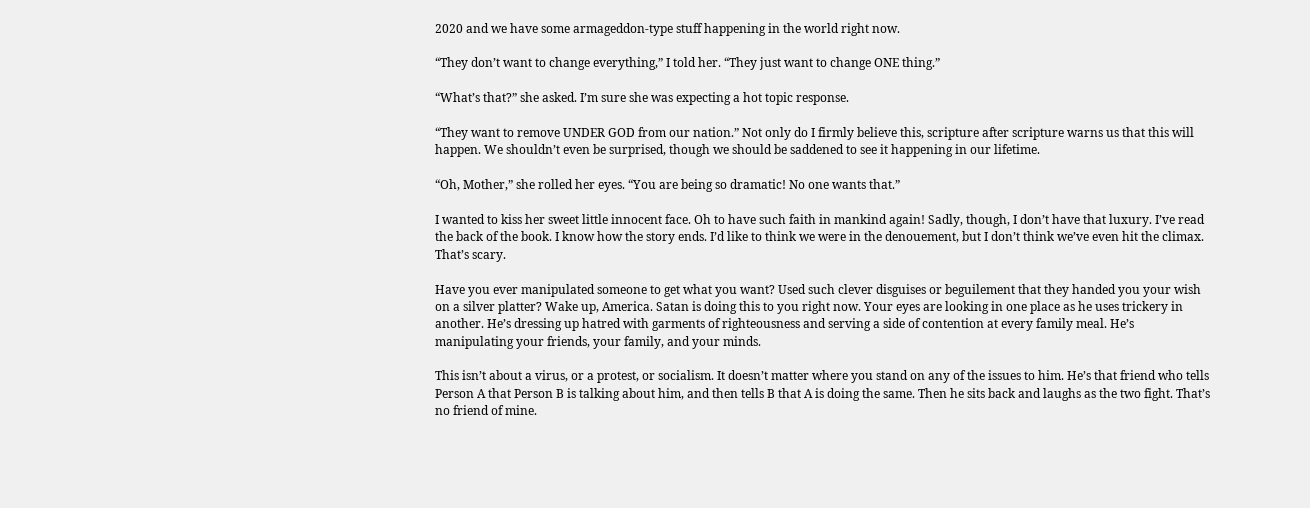2020 and we have some armageddon-type stuff happening in the world right now.

“They don’t want to change everything,” I told her. “They just want to change ONE thing.”

“What’s that?” she asked. I’m sure she was expecting a hot topic response.

“They want to remove UNDER GOD from our nation.” Not only do I firmly believe this, scripture after scripture warns us that this will happen. We shouldn’t even be surprised, though we should be saddened to see it happening in our lifetime.

“Oh, Mother,” she rolled her eyes. “You are being so dramatic! No one wants that.”

I wanted to kiss her sweet little innocent face. Oh to have such faith in mankind again! Sadly, though, I don’t have that luxury. I’ve read the back of the book. I know how the story ends. I’d like to think we were in the denouement, but I don’t think we’ve even hit the climax. That’s scary.

Have you ever manipulated someone to get what you want? Used such clever disguises or beguilement that they handed you your wish on a silver platter? Wake up, America. Satan is doing this to you right now. Your eyes are looking in one place as he uses trickery in another. He’s dressing up hatred with garments of righteousness and serving a side of contention at every family meal. He’s manipulating your friends, your family, and your minds.

This isn’t about a virus, or a protest, or socialism. It doesn’t matter where you stand on any of the issues to him. He’s that friend who tells Person A that Person B is talking about him, and then tells B that A is doing the same. Then he sits back and laughs as the two fight. That’s no friend of mine.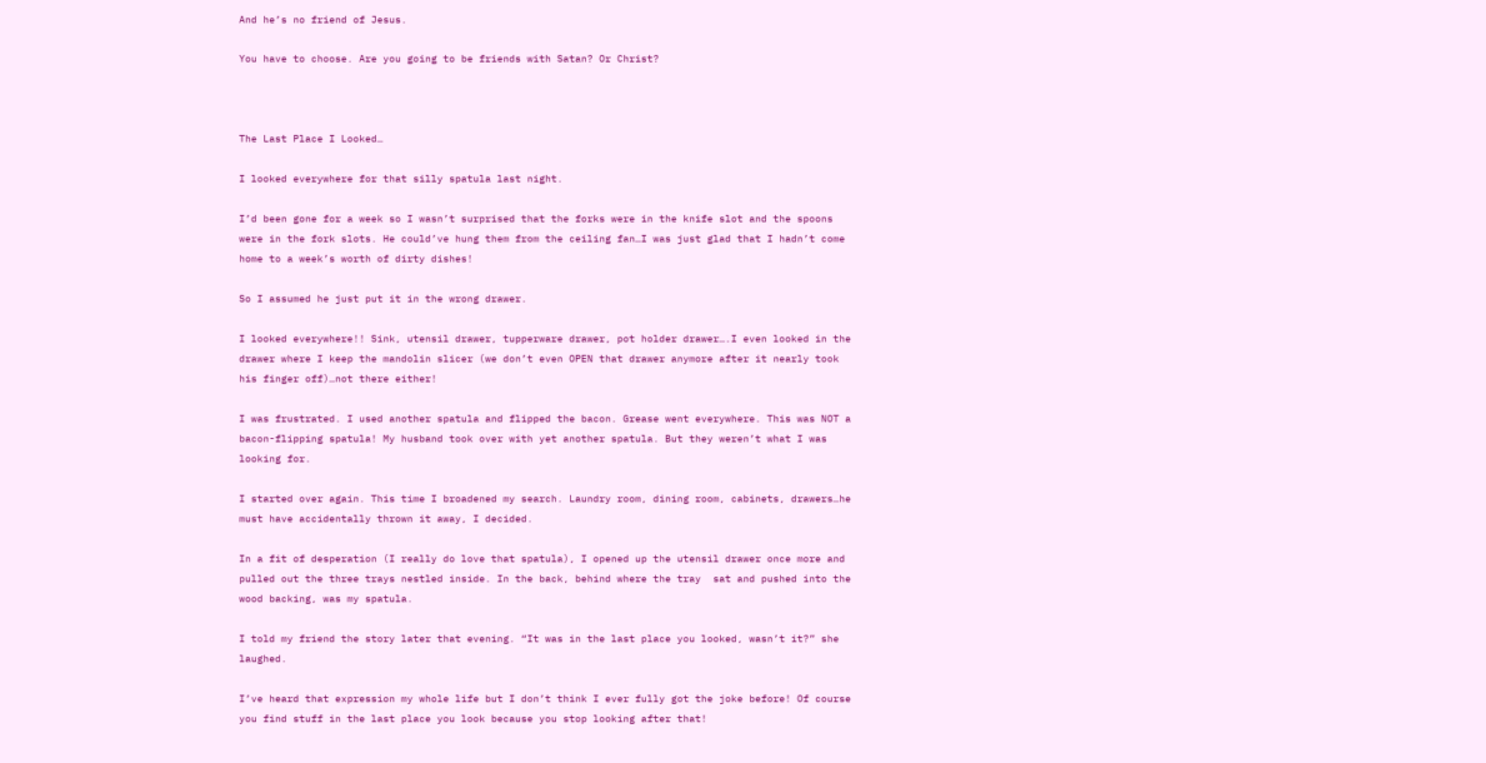And he’s no friend of Jesus.

You have to choose. Are you going to be friends with Satan? Or Christ?



The Last Place I Looked…

I looked everywhere for that silly spatula last night.

I’d been gone for a week so I wasn’t surprised that the forks were in the knife slot and the spoons were in the fork slots. He could’ve hung them from the ceiling fan…I was just glad that I hadn’t come home to a week’s worth of dirty dishes!

So I assumed he just put it in the wrong drawer.

I looked everywhere!! Sink, utensil drawer, tupperware drawer, pot holder drawer….I even looked in the drawer where I keep the mandolin slicer (we don’t even OPEN that drawer anymore after it nearly took his finger off)…not there either!

I was frustrated. I used another spatula and flipped the bacon. Grease went everywhere. This was NOT a bacon-flipping spatula! My husband took over with yet another spatula. But they weren’t what I was looking for.

I started over again. This time I broadened my search. Laundry room, dining room, cabinets, drawers…he must have accidentally thrown it away, I decided.

In a fit of desperation (I really do love that spatula), I opened up the utensil drawer once more and pulled out the three trays nestled inside. In the back, behind where the tray  sat and pushed into the wood backing, was my spatula.

I told my friend the story later that evening. “It was in the last place you looked, wasn’t it?” she laughed.

I’ve heard that expression my whole life but I don’t think I ever fully got the joke before! Of course you find stuff in the last place you look because you stop looking after that!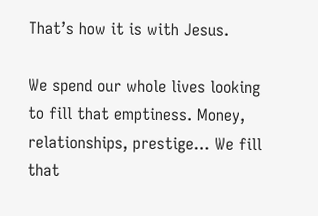That’s how it is with Jesus.

We spend our whole lives looking to fill that emptiness. Money, relationships, prestige… We fill that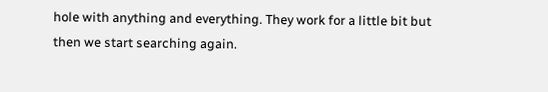hole with anything and everything. They work for a little bit but then we start searching again.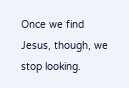Once we find Jesus, though, we stop looking.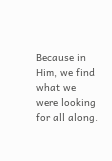Because in Him, we find what we were looking for all along.